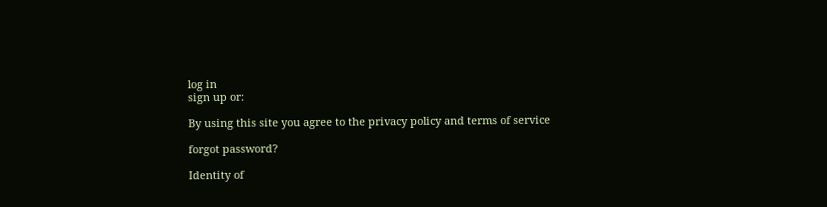log in
sign up or:

By using this site you agree to the privacy policy and terms of service

forgot password?

Identity of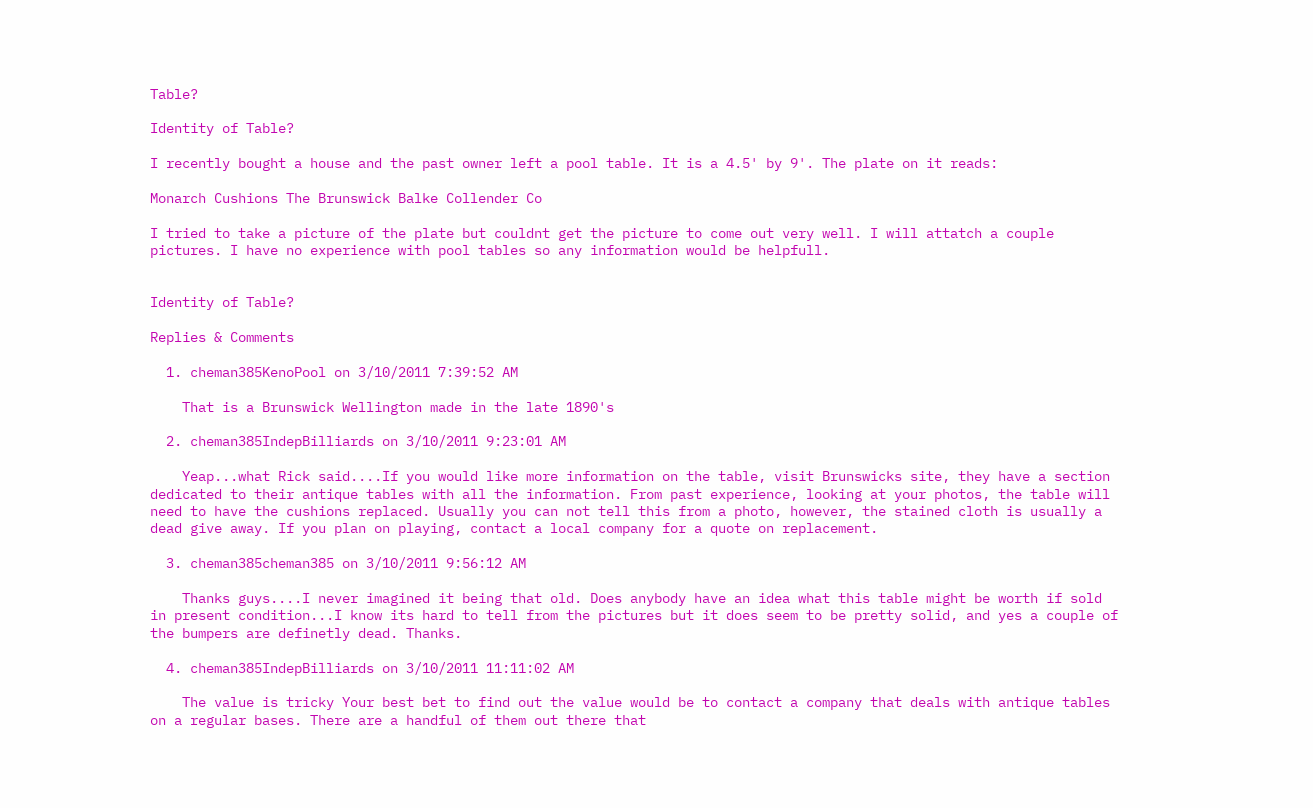Table?

Identity of Table?

I recently bought a house and the past owner left a pool table. It is a 4.5' by 9'. The plate on it reads:

Monarch Cushions The Brunswick Balke Collender Co

I tried to take a picture of the plate but couldnt get the picture to come out very well. I will attatch a couple pictures. I have no experience with pool tables so any information would be helpfull.


Identity of Table?

Replies & Comments

  1. cheman385KenoPool on 3/10/2011 7:39:52 AM

    That is a Brunswick Wellington made in the late 1890's

  2. cheman385IndepBilliards on 3/10/2011 9:23:01 AM

    Yeap...what Rick said....If you would like more information on the table, visit Brunswicks site, they have a section dedicated to their antique tables with all the information. From past experience, looking at your photos, the table will need to have the cushions replaced. Usually you can not tell this from a photo, however, the stained cloth is usually a dead give away. If you plan on playing, contact a local company for a quote on replacement.

  3. cheman385cheman385 on 3/10/2011 9:56:12 AM

    Thanks guys....I never imagined it being that old. Does anybody have an idea what this table might be worth if sold in present condition...I know its hard to tell from the pictures but it does seem to be pretty solid, and yes a couple of the bumpers are definetly dead. Thanks.

  4. cheman385IndepBilliards on 3/10/2011 11:11:02 AM

    The value is tricky Your best bet to find out the value would be to contact a company that deals with antique tables on a regular bases. There are a handful of them out there that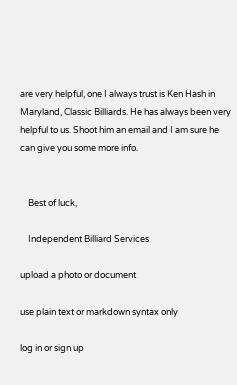are very helpful, one I always trust is Ken Hash in Maryland, Classic Billiards. He has always been very helpful to us. Shoot him an email and I am sure he can give you some more info.


    Best of luck,

    Independent Billiard Services

upload a photo or document

use plain text or markdown syntax only

log in or sign up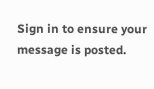Sign in to ensure your message is posted.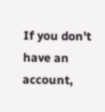If you don't have an account,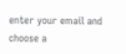enter your email and choose a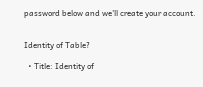password below and we'll create your account.


Identity of Table?

  • Title: Identity of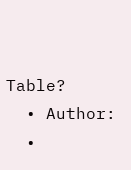Table?
  • Author:
  •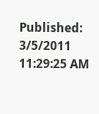Published: 3/5/2011 11:29:25 AM